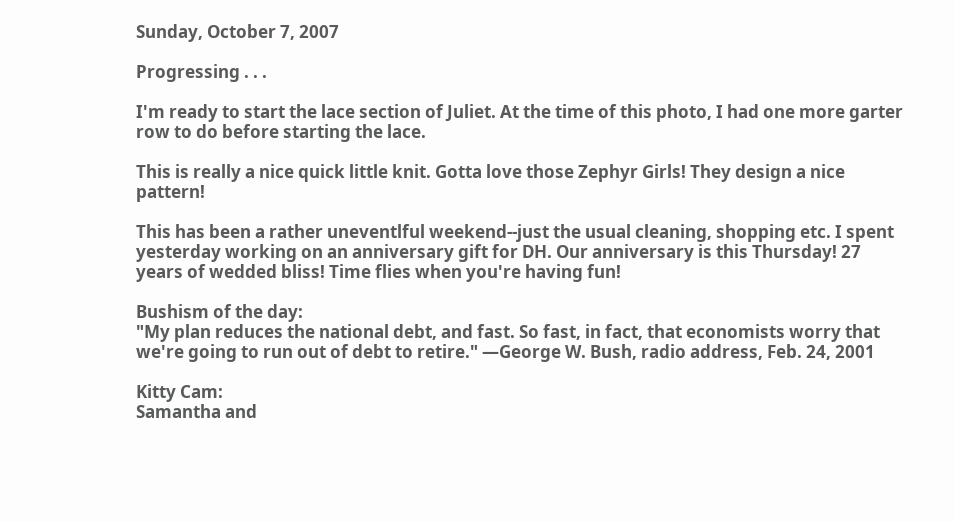Sunday, October 7, 2007

Progressing . . .

I'm ready to start the lace section of Juliet. At the time of this photo, I had one more garter row to do before starting the lace.

This is really a nice quick little knit. Gotta love those Zephyr Girls! They design a nice pattern!

This has been a rather uneventlful weekend--just the usual cleaning, shopping etc. I spent yesterday working on an anniversary gift for DH. Our anniversary is this Thursday! 27 years of wedded bliss! Time flies when you're having fun!

Bushism of the day:
"My plan reduces the national debt, and fast. So fast, in fact, that economists worry that we're going to run out of debt to retire." —George W. Bush, radio address, Feb. 24, 2001

Kitty Cam:
Samantha and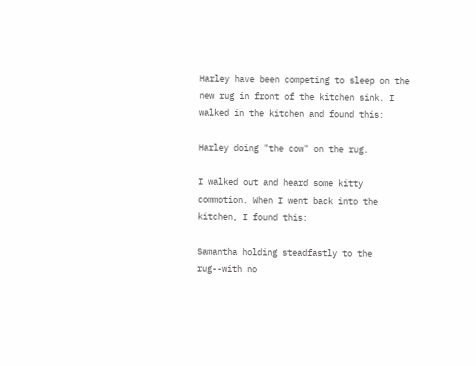Harley have been competing to sleep on the new rug in front of the kitchen sink. I walked in the kitchen and found this:

Harley doing "the cow" on the rug.

I walked out and heard some kitty commotion. When I went back into the kitchen, I found this:

Samantha holding steadfastly to the rug--with no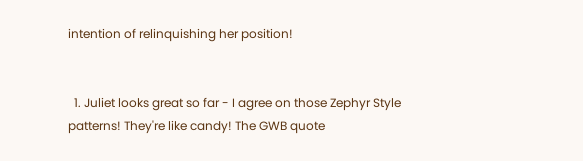intention of relinquishing her position!


  1. Juliet looks great so far - I agree on those Zephyr Style patterns! They're like candy! The GWB quote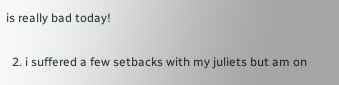is really bad today!

  2. i suffered a few setbacks with my juliets but am on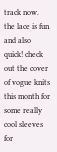track now. the lace is fun and also quick! check out the cover of vogue knits this month for some really cool sleeves for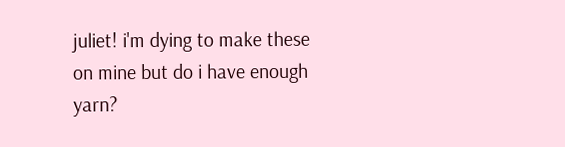juliet! i'm dying to make these on mine but do i have enough yarn?